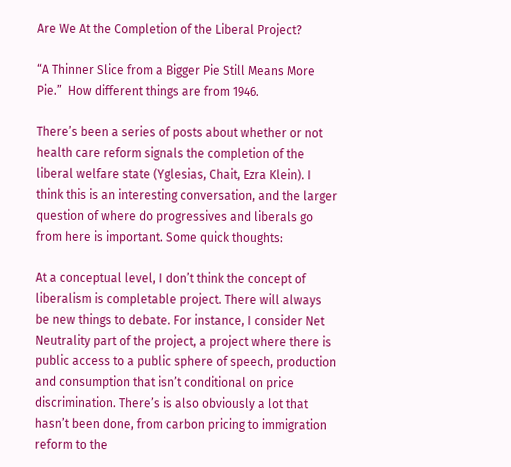Are We At the Completion of the Liberal Project?

“A Thinner Slice from a Bigger Pie Still Means More Pie.”  How different things are from 1946.

There’s been a series of posts about whether or not health care reform signals the completion of the liberal welfare state (Yglesias, Chait, Ezra Klein). I think this is an interesting conversation, and the larger question of where do progressives and liberals go from here is important. Some quick thoughts:

At a conceptual level, I don’t think the concept of liberalism is completable project. There will always be new things to debate. For instance, I consider Net Neutrality part of the project, a project where there is public access to a public sphere of speech, production and consumption that isn’t conditional on price discrimination. There’s is also obviously a lot that hasn’t been done, from carbon pricing to immigration reform to the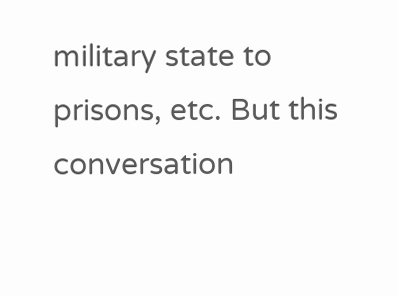military state to prisons, etc. But this conversation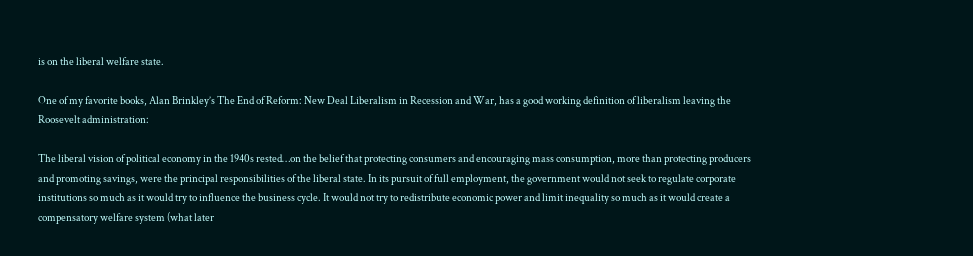is on the liberal welfare state.

One of my favorite books, Alan Brinkley’s The End of Reform: New Deal Liberalism in Recession and War, has a good working definition of liberalism leaving the Roosevelt administration:

The liberal vision of political economy in the 1940s rested…on the belief that protecting consumers and encouraging mass consumption, more than protecting producers and promoting savings, were the principal responsibilities of the liberal state. In its pursuit of full employment, the government would not seek to regulate corporate institutions so much as it would try to influence the business cycle. It would not try to redistribute economic power and limit inequality so much as it would create a compensatory welfare system (what later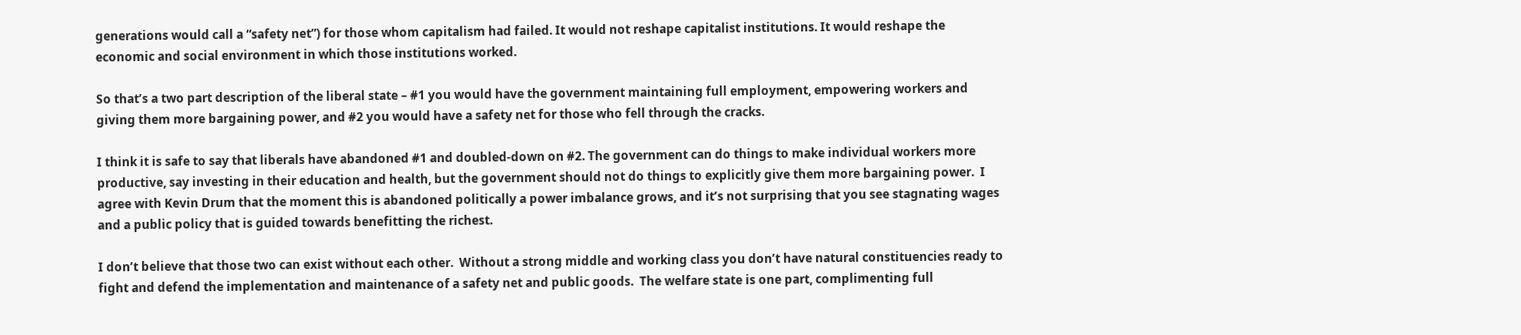generations would call a “safety net”) for those whom capitalism had failed. It would not reshape capitalist institutions. It would reshape the economic and social environment in which those institutions worked.

So that’s a two part description of the liberal state – #1 you would have the government maintaining full employment, empowering workers and giving them more bargaining power, and #2 you would have a safety net for those who fell through the cracks.

I think it is safe to say that liberals have abandoned #1 and doubled-down on #2. The government can do things to make individual workers more productive, say investing in their education and health, but the government should not do things to explicitly give them more bargaining power.  I agree with Kevin Drum that the moment this is abandoned politically a power imbalance grows, and it’s not surprising that you see stagnating wages and a public policy that is guided towards benefitting the richest.

I don’t believe that those two can exist without each other.  Without a strong middle and working class you don’t have natural constituencies ready to fight and defend the implementation and maintenance of a safety net and public goods.  The welfare state is one part, complimenting full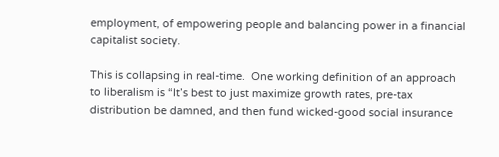employment, of empowering people and balancing power in a financial capitalist society.

This is collapsing in real-time.  One working definition of an approach to liberalism is “It’s best to just maximize growth rates, pre-tax distribution be damned, and then fund wicked-good social insurance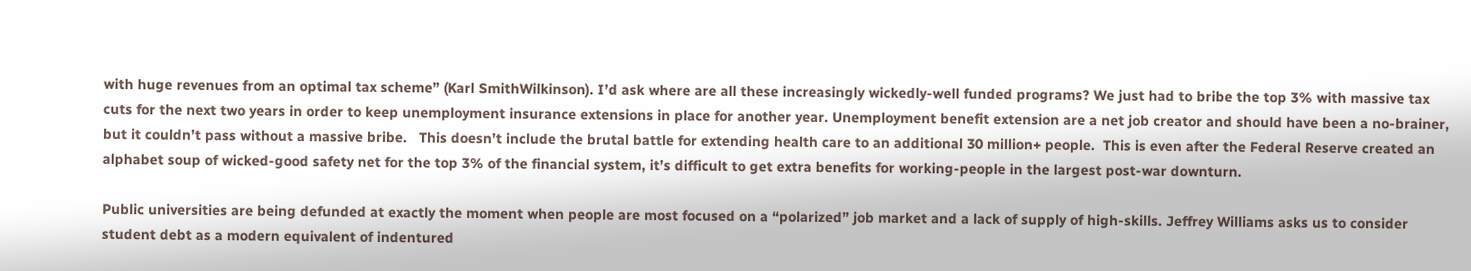with huge revenues from an optimal tax scheme” (Karl SmithWilkinson). I’d ask where are all these increasingly wickedly-well funded programs? We just had to bribe the top 3% with massive tax cuts for the next two years in order to keep unemployment insurance extensions in place for another year. Unemployment benefit extension are a net job creator and should have been a no-brainer, but it couldn’t pass without a massive bribe.   This doesn’t include the brutal battle for extending health care to an additional 30 million+ people.  This is even after the Federal Reserve created an alphabet soup of wicked-good safety net for the top 3% of the financial system, it’s difficult to get extra benefits for working-people in the largest post-war downturn.

Public universities are being defunded at exactly the moment when people are most focused on a “polarized” job market and a lack of supply of high-skills. Jeffrey Williams asks us to consider student debt as a modern equivalent of indentured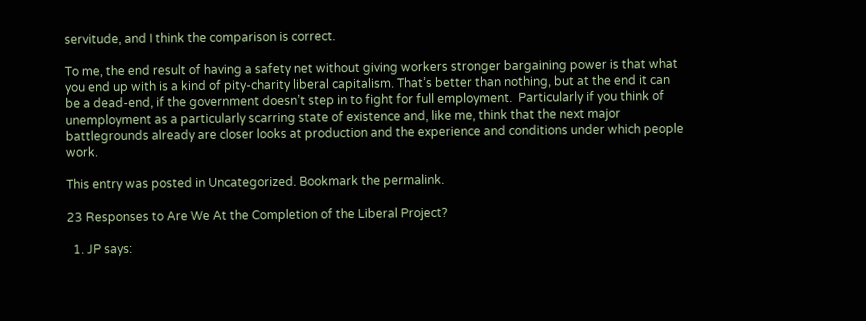servitude, and I think the comparison is correct.

To me, the end result of having a safety net without giving workers stronger bargaining power is that what you end up with is a kind of pity-charity liberal capitalism. That’s better than nothing, but at the end it can be a dead-end, if the government doesn’t step in to fight for full employment.  Particularly if you think of unemployment as a particularly scarring state of existence and, like me, think that the next major battlegrounds already are closer looks at production and the experience and conditions under which people work.

This entry was posted in Uncategorized. Bookmark the permalink.

23 Responses to Are We At the Completion of the Liberal Project?

  1. JP says: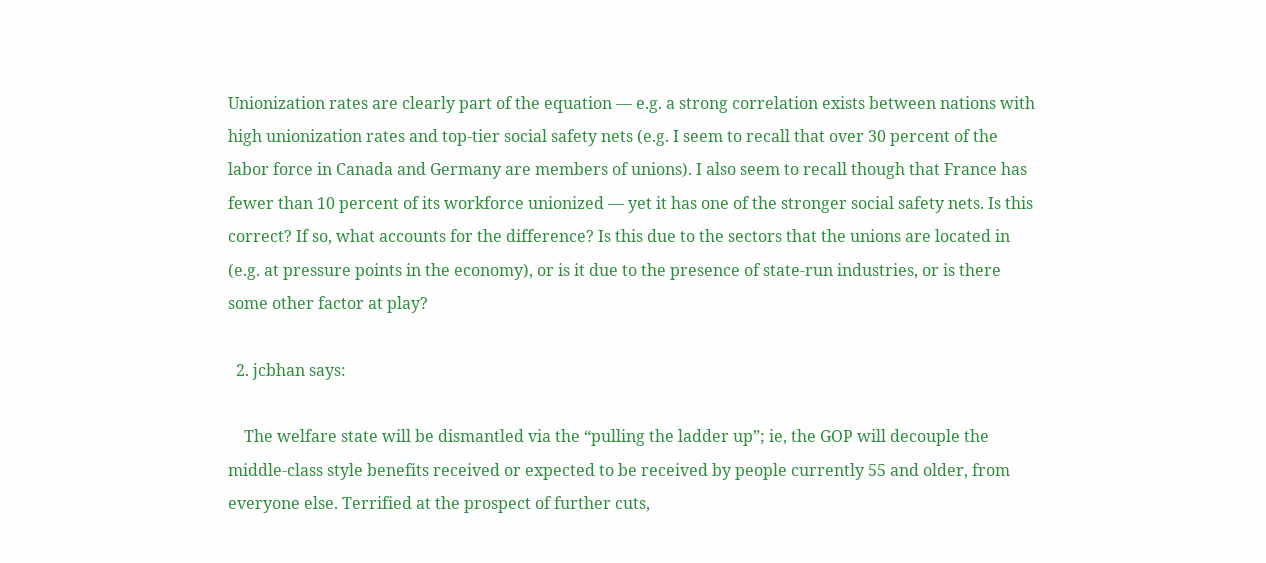Unionization rates are clearly part of the equation — e.g. a strong correlation exists between nations with high unionization rates and top-tier social safety nets (e.g. I seem to recall that over 30 percent of the labor force in Canada and Germany are members of unions). I also seem to recall though that France has fewer than 10 percent of its workforce unionized — yet it has one of the stronger social safety nets. Is this correct? If so, what accounts for the difference? Is this due to the sectors that the unions are located in (e.g. at pressure points in the economy), or is it due to the presence of state-run industries, or is there some other factor at play?

  2. jcbhan says:

    The welfare state will be dismantled via the “pulling the ladder up”; ie, the GOP will decouple the middle-class style benefits received or expected to be received by people currently 55 and older, from everyone else. Terrified at the prospect of further cuts,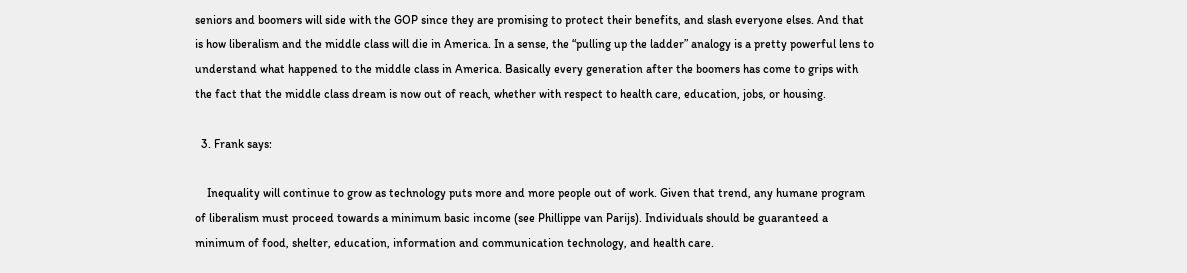seniors and boomers will side with the GOP since they are promising to protect their benefits, and slash everyone elses. And that is how liberalism and the middle class will die in America. In a sense, the “pulling up the ladder” analogy is a pretty powerful lens to understand what happened to the middle class in America. Basically every generation after the boomers has come to grips with the fact that the middle class dream is now out of reach, whether with respect to health care, education, jobs, or housing.

  3. Frank says:

    Inequality will continue to grow as technology puts more and more people out of work. Given that trend, any humane program of liberalism must proceed towards a minimum basic income (see Phillippe van Parijs). Individuals should be guaranteed a minimum of food, shelter, education, information and communication technology, and health care.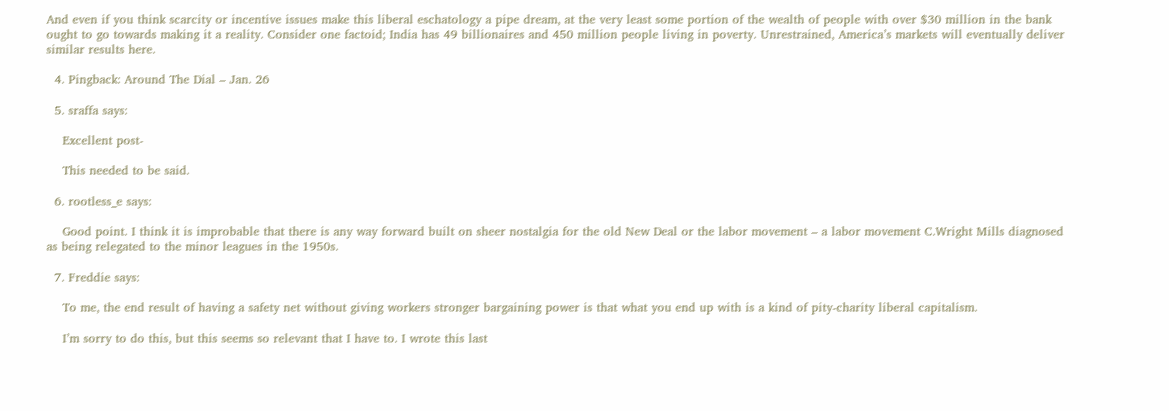And even if you think scarcity or incentive issues make this liberal eschatology a pipe dream, at the very least some portion of the wealth of people with over $30 million in the bank ought to go towards making it a reality. Consider one factoid; India has 49 billionaires and 450 million people living in poverty. Unrestrained, America’s markets will eventually deliver similar results here.

  4. Pingback: Around The Dial – Jan. 26

  5. sraffa says:

    Excellent post-

    This needed to be said.

  6. rootless_e says:

    Good point. I think it is improbable that there is any way forward built on sheer nostalgia for the old New Deal or the labor movement – a labor movement C.Wright Mills diagnosed as being relegated to the minor leagues in the 1950s.

  7. Freddie says:

    To me, the end result of having a safety net without giving workers stronger bargaining power is that what you end up with is a kind of pity-charity liberal capitalism.

    I’m sorry to do this, but this seems so relevant that I have to. I wrote this last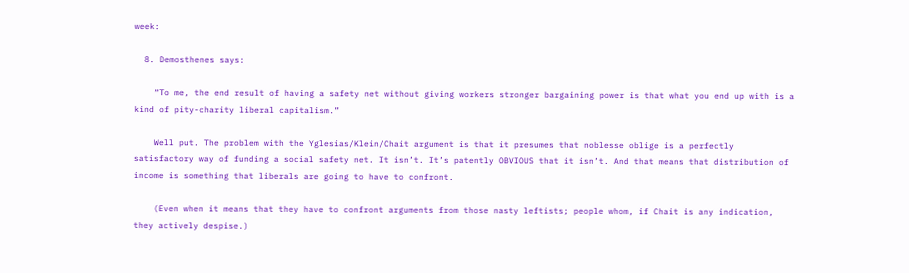week:

  8. Demosthenes says:

    “To me, the end result of having a safety net without giving workers stronger bargaining power is that what you end up with is a kind of pity-charity liberal capitalism.”

    Well put. The problem with the Yglesias/Klein/Chait argument is that it presumes that noblesse oblige is a perfectly satisfactory way of funding a social safety net. It isn’t. It’s patently OBVIOUS that it isn’t. And that means that distribution of income is something that liberals are going to have to confront.

    (Even when it means that they have to confront arguments from those nasty leftists; people whom, if Chait is any indication, they actively despise.)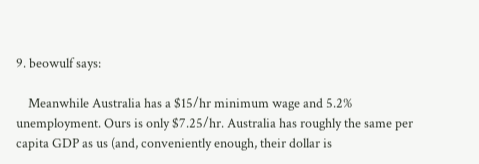9. beowulf says:

    Meanwhile Australia has a $15/hr minimum wage and 5.2% unemployment. Ours is only $7.25/hr. Australia has roughly the same per capita GDP as us (and, conveniently enough, their dollar is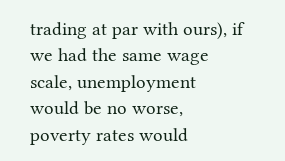trading at par with ours), if we had the same wage scale, unemployment would be no worse, poverty rates would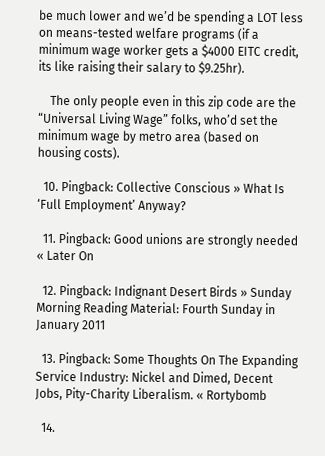be much lower and we’d be spending a LOT less on means-tested welfare programs (if a minimum wage worker gets a $4000 EITC credit, its like raising their salary to $9.25hr).

    The only people even in this zip code are the “Universal Living Wage” folks, who’d set the minimum wage by metro area (based on housing costs).

  10. Pingback: Collective Conscious » What Is ‘Full Employment’ Anyway?

  11. Pingback: Good unions are strongly needed « Later On

  12. Pingback: Indignant Desert Birds » Sunday Morning Reading Material: Fourth Sunday in January 2011

  13. Pingback: Some Thoughts On The Expanding Service Industry: Nickel and Dimed, Decent Jobs, Pity-Charity Liberalism. « Rortybomb

  14.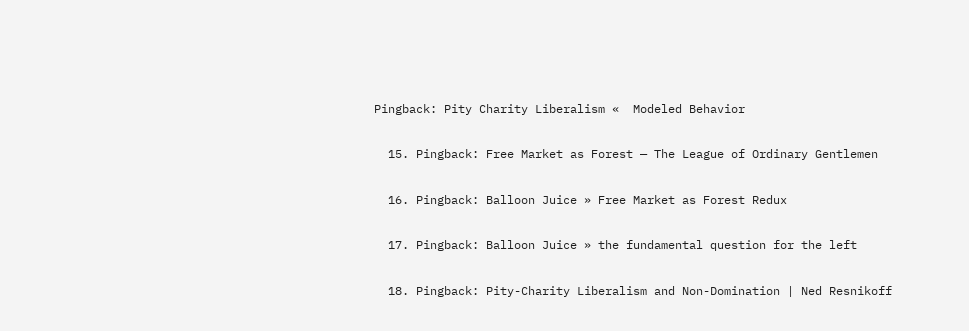Pingback: Pity Charity Liberalism «  Modeled Behavior

  15. Pingback: Free Market as Forest — The League of Ordinary Gentlemen

  16. Pingback: Balloon Juice » Free Market as Forest Redux

  17. Pingback: Balloon Juice » the fundamental question for the left

  18. Pingback: Pity-Charity Liberalism and Non-Domination | Ned Resnikoff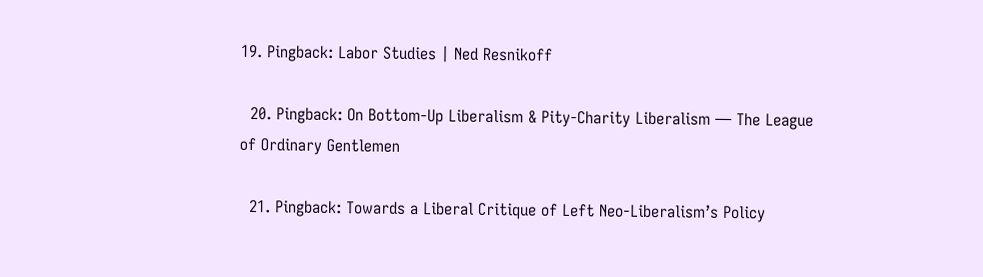19. Pingback: Labor Studies | Ned Resnikoff

  20. Pingback: On Bottom-Up Liberalism & Pity-Charity Liberalism — The League of Ordinary Gentlemen

  21. Pingback: Towards a Liberal Critique of Left Neo-Liberalism’s Policy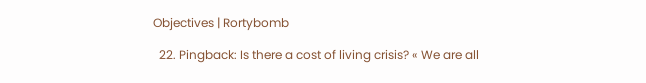Objectives | Rortybomb

  22. Pingback: Is there a cost of living crisis? « We are all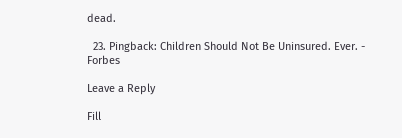dead.

  23. Pingback: Children Should Not Be Uninsured. Ever. - Forbes

Leave a Reply

Fill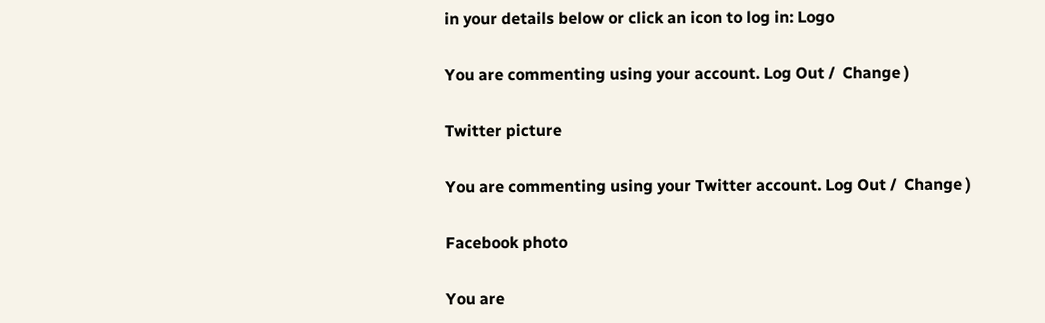in your details below or click an icon to log in: Logo

You are commenting using your account. Log Out /  Change )

Twitter picture

You are commenting using your Twitter account. Log Out /  Change )

Facebook photo

You are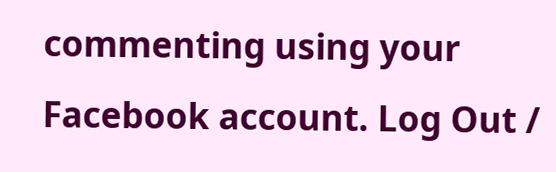commenting using your Facebook account. Log Out /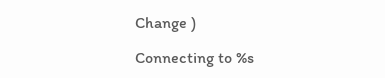Change )

Connecting to %s